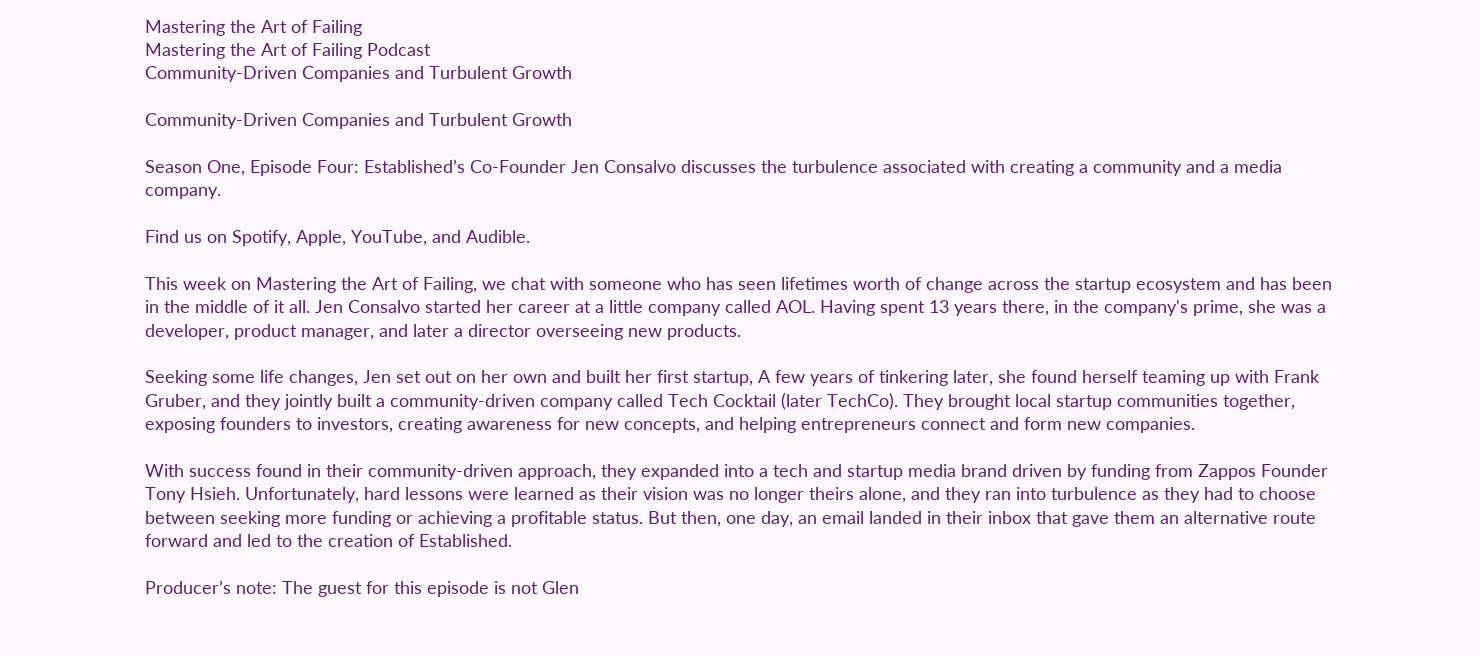Mastering the Art of Failing
Mastering the Art of Failing Podcast
Community-Driven Companies and Turbulent Growth

Community-Driven Companies and Turbulent Growth

Season One, Episode Four: Established’s Co-Founder Jen Consalvo discusses the turbulence associated with creating a community and a media company.

Find us on Spotify, Apple, YouTube, and Audible.

This week on Mastering the Art of Failing, we chat with someone who has seen lifetimes worth of change across the startup ecosystem and has been in the middle of it all. Jen Consalvo started her career at a little company called AOL. Having spent 13 years there, in the company's prime, she was a developer, product manager, and later a director overseeing new products.

Seeking some life changes, Jen set out on her own and built her first startup, A few years of tinkering later, she found herself teaming up with Frank Gruber, and they jointly built a community-driven company called Tech Cocktail (later TechCo). They brought local startup communities together, exposing founders to investors, creating awareness for new concepts, and helping entrepreneurs connect and form new companies.

With success found in their community-driven approach, they expanded into a tech and startup media brand driven by funding from Zappos Founder Tony Hsieh. Unfortunately, hard lessons were learned as their vision was no longer theirs alone, and they ran into turbulence as they had to choose between seeking more funding or achieving a profitable status. But then, one day, an email landed in their inbox that gave them an alternative route forward and led to the creation of Established.

Producer’s note: The guest for this episode is not Glen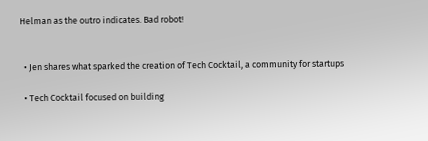Helman as the outro indicates. Bad robot!


  • Jen shares what sparked the creation of Tech Cocktail, a community for startups

  • Tech Cocktail focused on building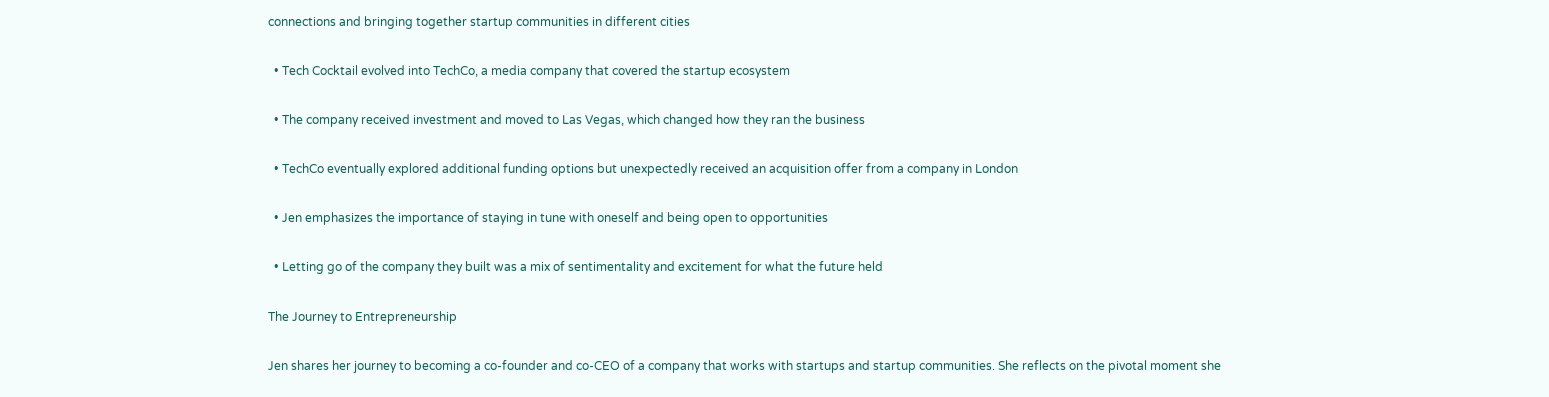connections and bringing together startup communities in different cities

  • Tech Cocktail evolved into TechCo, a media company that covered the startup ecosystem

  • The company received investment and moved to Las Vegas, which changed how they ran the business

  • TechCo eventually explored additional funding options but unexpectedly received an acquisition offer from a company in London

  • Jen emphasizes the importance of staying in tune with oneself and being open to opportunities

  • Letting go of the company they built was a mix of sentimentality and excitement for what the future held

The Journey to Entrepreneurship

Jen shares her journey to becoming a co-founder and co-CEO of a company that works with startups and startup communities. She reflects on the pivotal moment she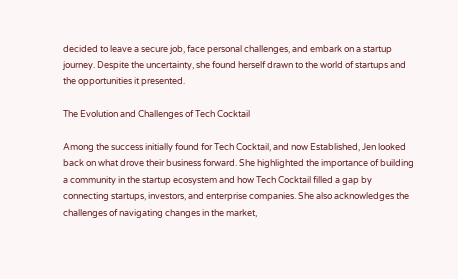decided to leave a secure job, face personal challenges, and embark on a startup journey. Despite the uncertainty, she found herself drawn to the world of startups and the opportunities it presented.

The Evolution and Challenges of Tech Cocktail

Among the success initially found for Tech Cocktail, and now Established, Jen looked back on what drove their business forward. She highlighted the importance of building a community in the startup ecosystem and how Tech Cocktail filled a gap by connecting startups, investors, and enterprise companies. She also acknowledges the challenges of navigating changes in the market,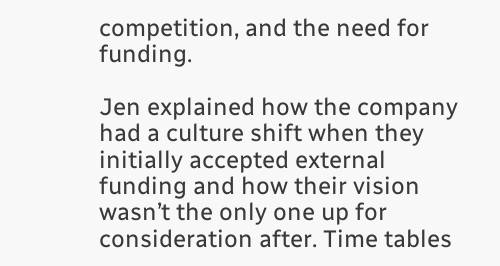competition, and the need for funding.

Jen explained how the company had a culture shift when they initially accepted external funding and how their vision wasn’t the only one up for consideration after. Time tables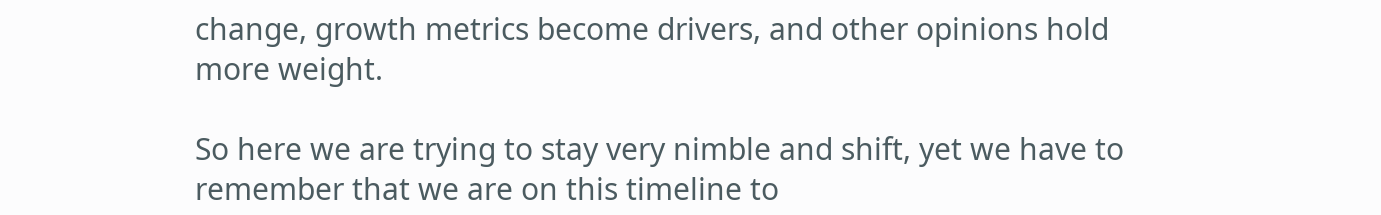change, growth metrics become drivers, and other opinions hold more weight.

So here we are trying to stay very nimble and shift, yet we have to remember that we are on this timeline to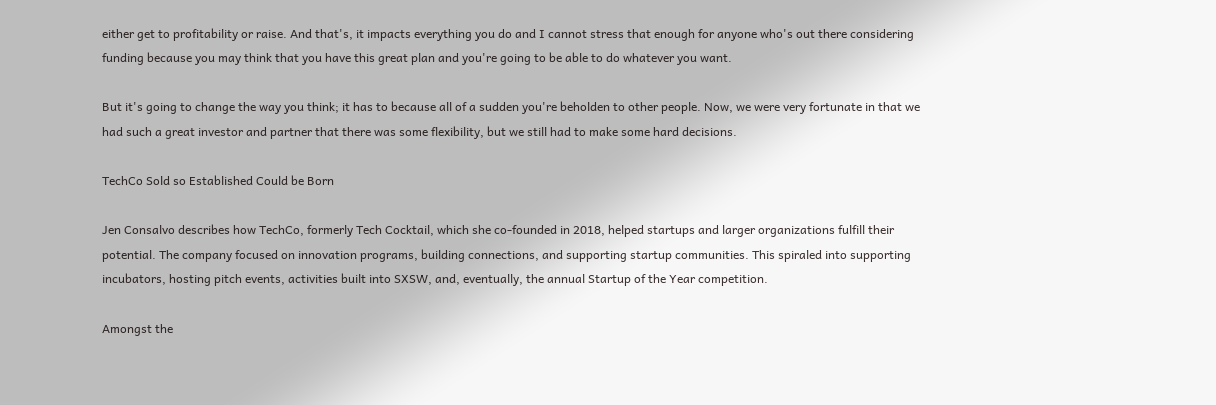either get to profitability or raise. And that's, it impacts everything you do and I cannot stress that enough for anyone who's out there considering funding because you may think that you have this great plan and you're going to be able to do whatever you want.

But it's going to change the way you think; it has to because all of a sudden you're beholden to other people. Now, we were very fortunate in that we had such a great investor and partner that there was some flexibility, but we still had to make some hard decisions.

TechCo Sold so Established Could be Born

Jen Consalvo describes how TechCo, formerly Tech Cocktail, which she co-founded in 2018, helped startups and larger organizations fulfill their potential. The company focused on innovation programs, building connections, and supporting startup communities. This spiraled into supporting incubators, hosting pitch events, activities built into SXSW, and, eventually, the annual Startup of the Year competition.

Amongst the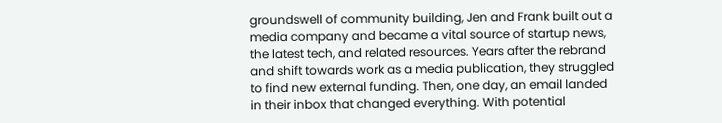groundswell of community building, Jen and Frank built out a media company and became a vital source of startup news, the latest tech, and related resources. Years after the rebrand and shift towards work as a media publication, they struggled to find new external funding. Then, one day, an email landed in their inbox that changed everything. With potential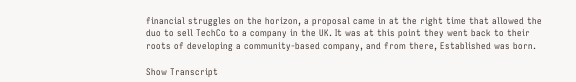financial struggles on the horizon, a proposal came in at the right time that allowed the duo to sell TechCo to a company in the UK. It was at this point they went back to their roots of developing a community-based company, and from there, Established was born.

Show Transcript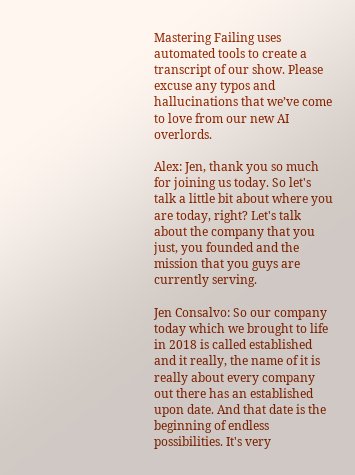Mastering Failing uses automated tools to create a transcript of our show. Please excuse any typos and hallucinations that we’ve come to love from our new AI overlords.

Alex: Jen, thank you so much for joining us today. So let's talk a little bit about where you are today, right? Let's talk about the company that you just, you founded and the mission that you guys are currently serving.

Jen Consalvo: So our company today which we brought to life in 2018 is called established and it really, the name of it is really about every company out there has an established upon date. And that date is the beginning of endless possibilities. It's very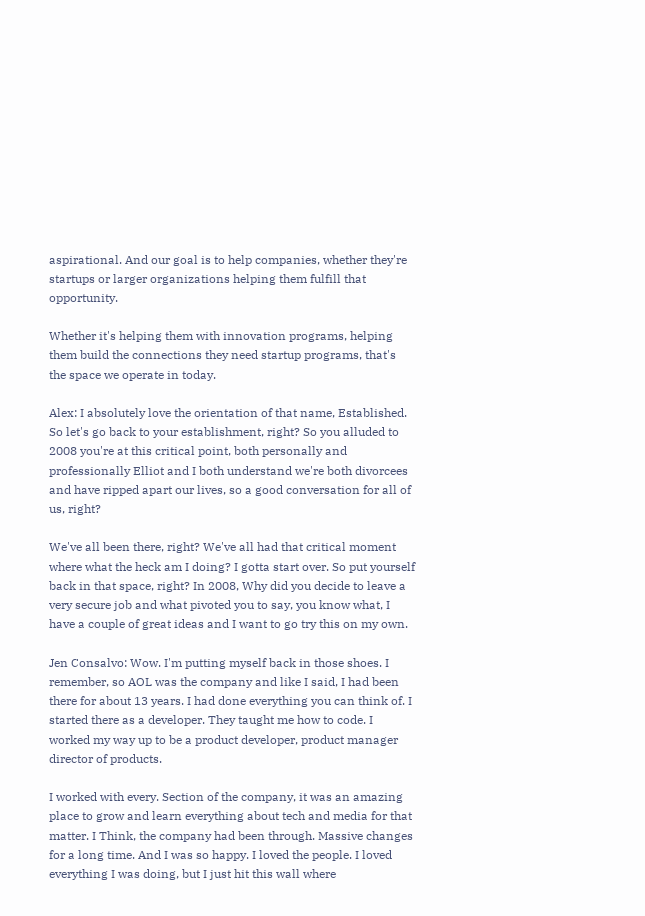aspirational. And our goal is to help companies, whether they're startups or larger organizations helping them fulfill that opportunity.

Whether it's helping them with innovation programs, helping them build the connections they need startup programs, that's the space we operate in today.

Alex: I absolutely love the orientation of that name, Established. So let's go back to your establishment, right? So you alluded to 2008 you're at this critical point, both personally and professionally Elliot and I both understand we're both divorcees and have ripped apart our lives, so a good conversation for all of us, right?

We've all been there, right? We've all had that critical moment where what the heck am I doing? I gotta start over. So put yourself back in that space, right? In 2008, Why did you decide to leave a very secure job and what pivoted you to say, you know what, I have a couple of great ideas and I want to go try this on my own.

Jen Consalvo: Wow. I'm putting myself back in those shoes. I remember, so AOL was the company and like I said, I had been there for about 13 years. I had done everything you can think of. I started there as a developer. They taught me how to code. I worked my way up to be a product developer, product manager director of products.

I worked with every. Section of the company, it was an amazing place to grow and learn everything about tech and media for that matter. I Think, the company had been through. Massive changes for a long time. And I was so happy. I loved the people. I loved everything I was doing, but I just hit this wall where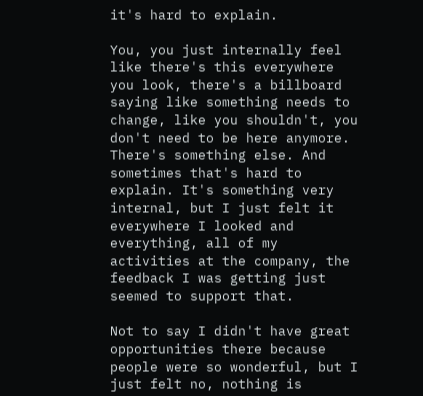it's hard to explain.

You, you just internally feel like there's this everywhere you look, there's a billboard saying like something needs to change, like you shouldn't, you don't need to be here anymore. There's something else. And sometimes that's hard to explain. It's something very internal, but I just felt it everywhere I looked and everything, all of my activities at the company, the feedback I was getting just seemed to support that.

Not to say I didn't have great opportunities there because people were so wonderful, but I just felt no, nothing is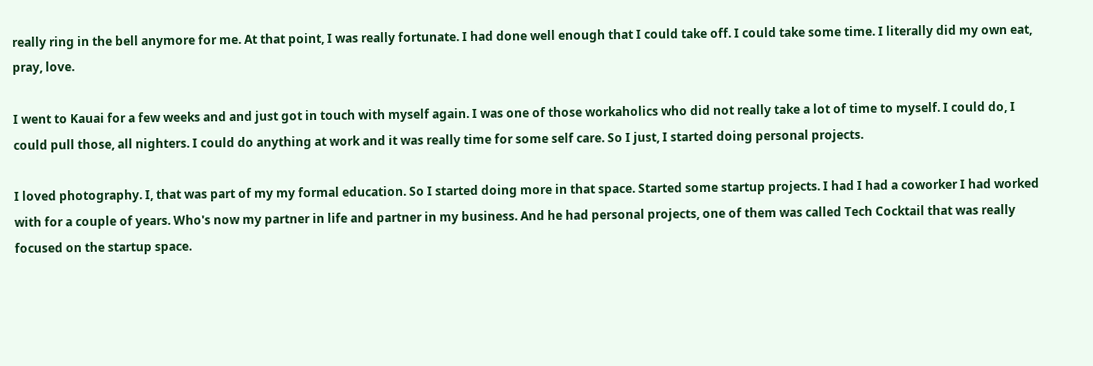really ring in the bell anymore for me. At that point, I was really fortunate. I had done well enough that I could take off. I could take some time. I literally did my own eat, pray, love.

I went to Kauai for a few weeks and and just got in touch with myself again. I was one of those workaholics who did not really take a lot of time to myself. I could do, I could pull those, all nighters. I could do anything at work and it was really time for some self care. So I just, I started doing personal projects.

I loved photography. I, that was part of my my formal education. So I started doing more in that space. Started some startup projects. I had I had a coworker I had worked with for a couple of years. Who's now my partner in life and partner in my business. And he had personal projects, one of them was called Tech Cocktail that was really focused on the startup space.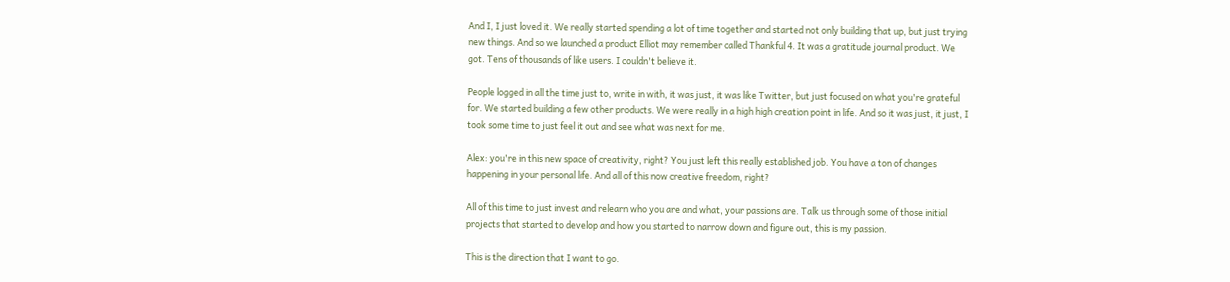And I, I just loved it. We really started spending a lot of time together and started not only building that up, but just trying new things. And so we launched a product Elliot may remember called Thankful 4. It was a gratitude journal product. We got. Tens of thousands of like users. I couldn't believe it.

People logged in all the time just to, write in with, it was just, it was like Twitter, but just focused on what you're grateful for. We started building a few other products. We were really in a high high creation point in life. And so it was just, it just, I took some time to just feel it out and see what was next for me.

Alex: you're in this new space of creativity, right? You just left this really established job. You have a ton of changes happening in your personal life. And all of this now creative freedom, right?

All of this time to just invest and relearn who you are and what, your passions are. Talk us through some of those initial projects that started to develop and how you started to narrow down and figure out, this is my passion.

This is the direction that I want to go.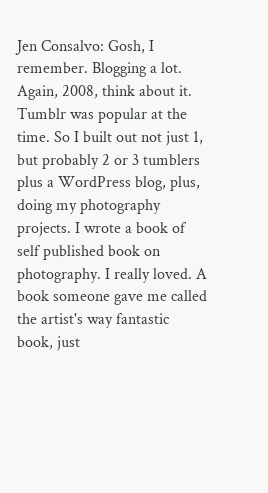Jen Consalvo: Gosh, I remember. Blogging a lot. Again, 2008, think about it. Tumblr was popular at the time. So I built out not just 1, but probably 2 or 3 tumblers plus a WordPress blog, plus, doing my photography projects. I wrote a book of self published book on photography. I really loved. A book someone gave me called the artist's way fantastic book, just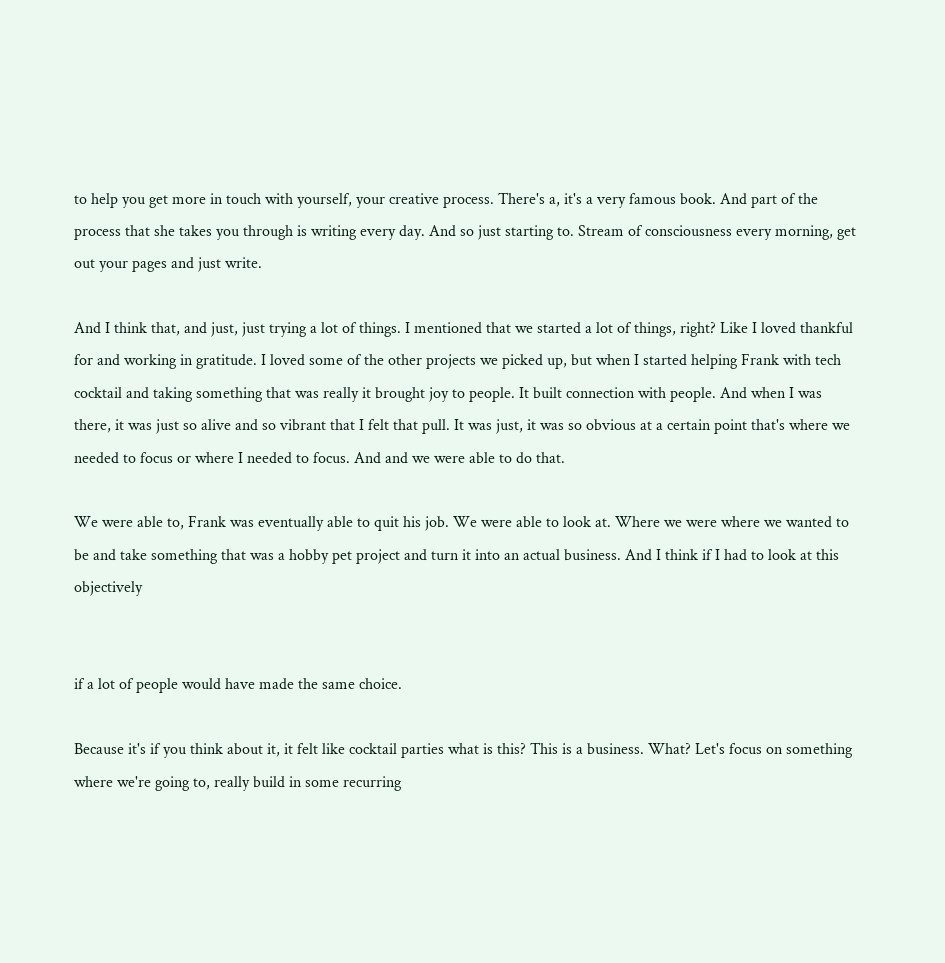to help you get more in touch with yourself, your creative process. There's a, it's a very famous book. And part of the process that she takes you through is writing every day. And so just starting to. Stream of consciousness every morning, get out your pages and just write.

And I think that, and just, just trying a lot of things. I mentioned that we started a lot of things, right? Like I loved thankful for and working in gratitude. I loved some of the other projects we picked up, but when I started helping Frank with tech cocktail and taking something that was really it brought joy to people. It built connection with people. And when I was there, it was just so alive and so vibrant that I felt that pull. It was just, it was so obvious at a certain point that's where we needed to focus or where I needed to focus. And and we were able to do that.

We were able to, Frank was eventually able to quit his job. We were able to look at. Where we were where we wanted to be and take something that was a hobby pet project and turn it into an actual business. And I think if I had to look at this objectively


if a lot of people would have made the same choice.

Because it's if you think about it, it felt like cocktail parties what is this? This is a business. What? Let's focus on something where we're going to, really build in some recurring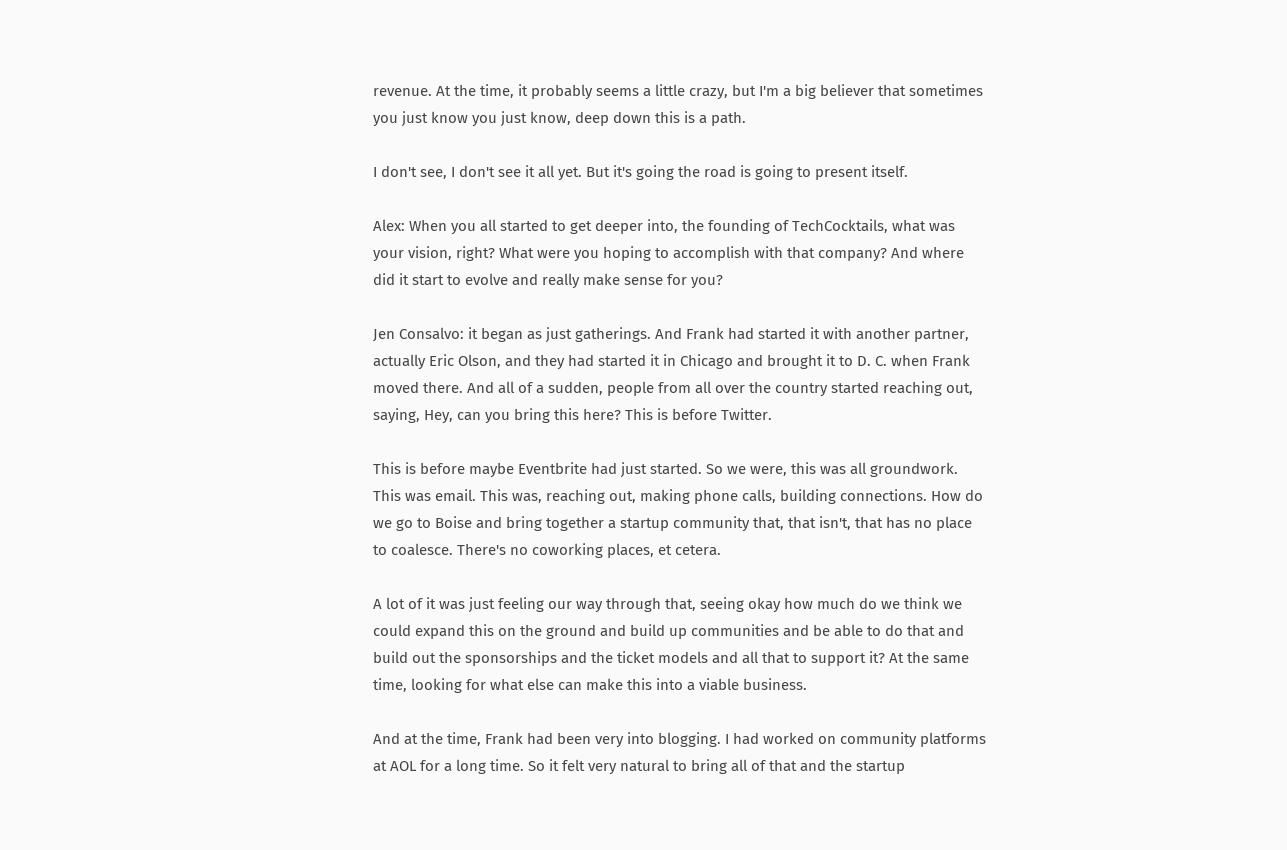revenue. At the time, it probably seems a little crazy, but I'm a big believer that sometimes you just know you just know, deep down this is a path.

I don't see, I don't see it all yet. But it's going the road is going to present itself.

Alex: When you all started to get deeper into, the founding of TechCocktails, what was your vision, right? What were you hoping to accomplish with that company? And where did it start to evolve and really make sense for you?

Jen Consalvo: it began as just gatherings. And Frank had started it with another partner, actually Eric Olson, and they had started it in Chicago and brought it to D. C. when Frank moved there. And all of a sudden, people from all over the country started reaching out, saying, Hey, can you bring this here? This is before Twitter.

This is before maybe Eventbrite had just started. So we were, this was all groundwork. This was email. This was, reaching out, making phone calls, building connections. How do we go to Boise and bring together a startup community that, that isn't, that has no place to coalesce. There's no coworking places, et cetera.

A lot of it was just feeling our way through that, seeing okay how much do we think we could expand this on the ground and build up communities and be able to do that and build out the sponsorships and the ticket models and all that to support it? At the same time, looking for what else can make this into a viable business.

And at the time, Frank had been very into blogging. I had worked on community platforms at AOL for a long time. So it felt very natural to bring all of that and the startup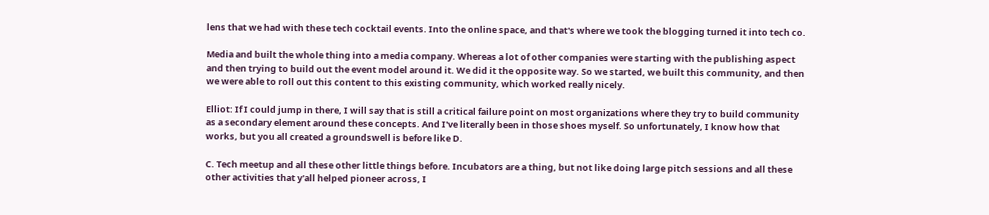lens that we had with these tech cocktail events. Into the online space, and that's where we took the blogging turned it into tech co.

Media and built the whole thing into a media company. Whereas a lot of other companies were starting with the publishing aspect and then trying to build out the event model around it. We did it the opposite way. So we started, we built this community, and then we were able to roll out this content to this existing community, which worked really nicely.

Elliot: If I could jump in there, I will say that is still a critical failure point on most organizations where they try to build community as a secondary element around these concepts. And I've literally been in those shoes myself. So unfortunately, I know how that works, but you all created a groundswell is before like D.

C. Tech meetup and all these other little things before. Incubators are a thing, but not like doing large pitch sessions and all these other activities that y'all helped pioneer across, I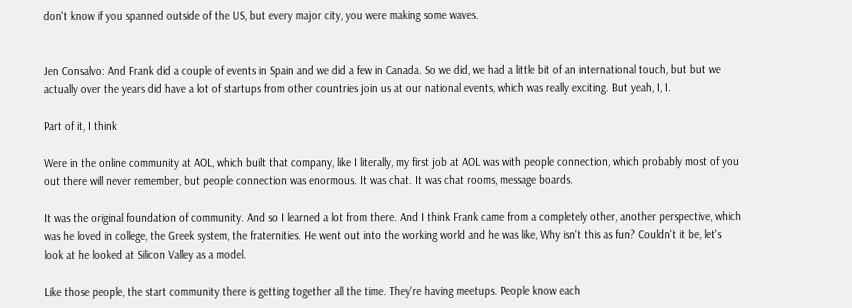don't know if you spanned outside of the US, but every major city, you were making some waves.


Jen Consalvo: And Frank did a couple of events in Spain and we did a few in Canada. So we did, we had a little bit of an international touch, but but we actually over the years did have a lot of startups from other countries join us at our national events, which was really exciting. But yeah, I, I.

Part of it, I think

Were in the online community at AOL, which built that company, like I literally, my first job at AOL was with people connection, which probably most of you out there will never remember, but people connection was enormous. It was chat. It was chat rooms, message boards.

It was the original foundation of community. And so I learned a lot from there. And I think Frank came from a completely other, another perspective, which was he loved in college, the Greek system, the fraternities. He went out into the working world and he was like, Why isn't this as fun? Couldn't it be, let's look at he looked at Silicon Valley as a model.

Like those people, the start community there is getting together all the time. They're having meetups. People know each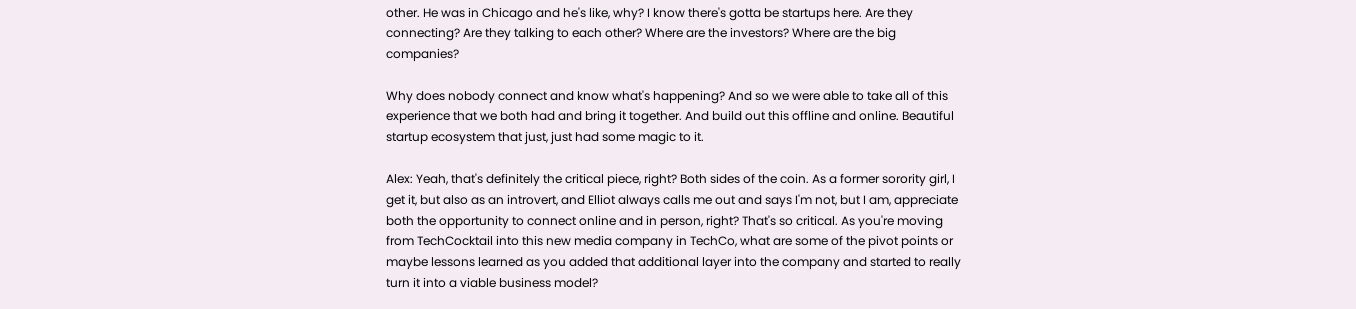other. He was in Chicago and he's like, why? I know there's gotta be startups here. Are they connecting? Are they talking to each other? Where are the investors? Where are the big companies?

Why does nobody connect and know what's happening? And so we were able to take all of this experience that we both had and bring it together. And build out this offline and online. Beautiful startup ecosystem that just, just had some magic to it.

Alex: Yeah, that's definitely the critical piece, right? Both sides of the coin. As a former sorority girl, I get it, but also as an introvert, and Elliot always calls me out and says I'm not, but I am, appreciate both the opportunity to connect online and in person, right? That's so critical. As you're moving from TechCocktail into this new media company in TechCo, what are some of the pivot points or maybe lessons learned as you added that additional layer into the company and started to really turn it into a viable business model?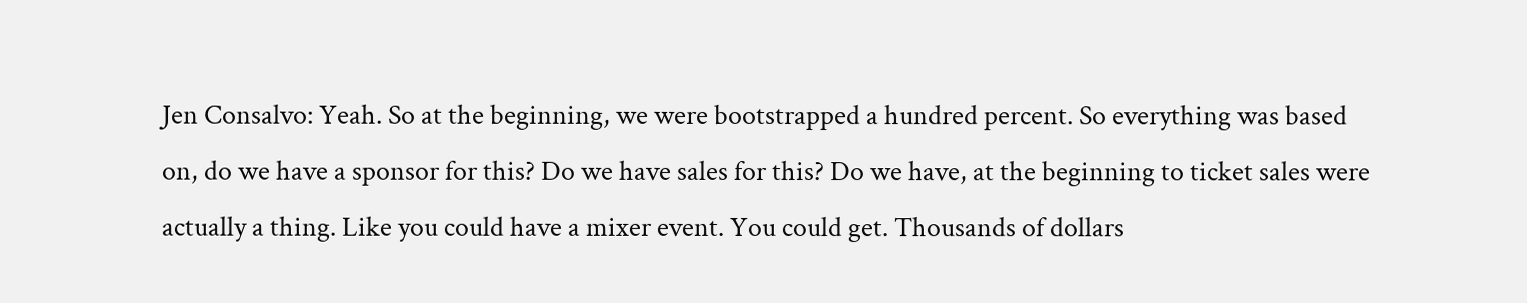Jen Consalvo: Yeah. So at the beginning, we were bootstrapped a hundred percent. So everything was based on, do we have a sponsor for this? Do we have sales for this? Do we have, at the beginning to ticket sales were actually a thing. Like you could have a mixer event. You could get. Thousands of dollars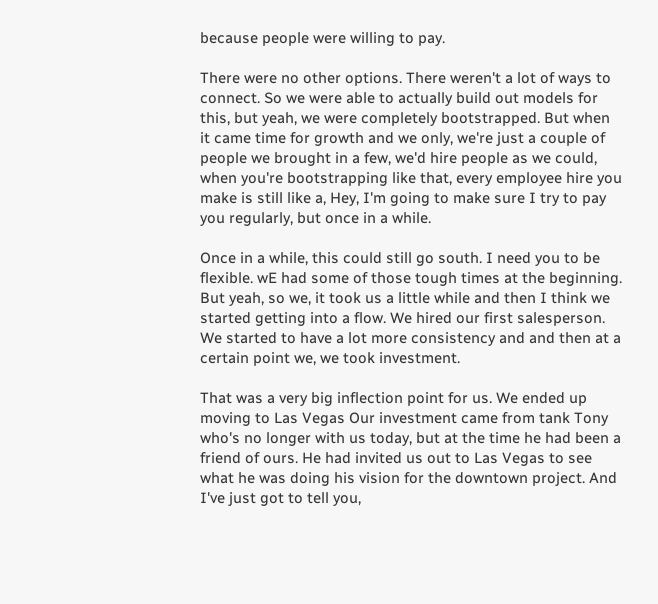because people were willing to pay.

There were no other options. There weren't a lot of ways to connect. So we were able to actually build out models for this, but yeah, we were completely bootstrapped. But when it came time for growth and we only, we're just a couple of people we brought in a few, we'd hire people as we could, when you're bootstrapping like that, every employee hire you make is still like a, Hey, I'm going to make sure I try to pay you regularly, but once in a while.

Once in a while, this could still go south. I need you to be flexible. wE had some of those tough times at the beginning. But yeah, so we, it took us a little while and then I think we started getting into a flow. We hired our first salesperson. We started to have a lot more consistency and and then at a certain point we, we took investment.

That was a very big inflection point for us. We ended up moving to Las Vegas Our investment came from tank Tony who's no longer with us today, but at the time he had been a friend of ours. He had invited us out to Las Vegas to see what he was doing his vision for the downtown project. And I've just got to tell you,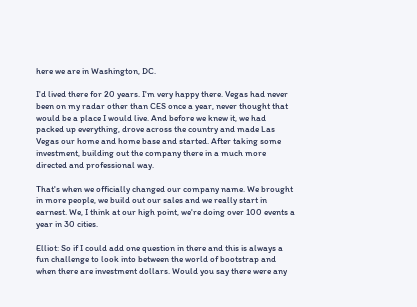here we are in Washington, DC.

I'd lived there for 20 years. I'm very happy there. Vegas had never been on my radar other than CES once a year, never thought that would be a place I would live. And before we knew it, we had packed up everything, drove across the country and made Las Vegas our home and home base and started. After taking some investment, building out the company there in a much more directed and professional way.

That's when we officially changed our company name. We brought in more people, we build out our sales and we really start in earnest. We, I think at our high point, we're doing over 100 events a year in 30 cities.

Elliot: So if I could add one question in there and this is always a fun challenge to look into between the world of bootstrap and when there are investment dollars. Would you say there were any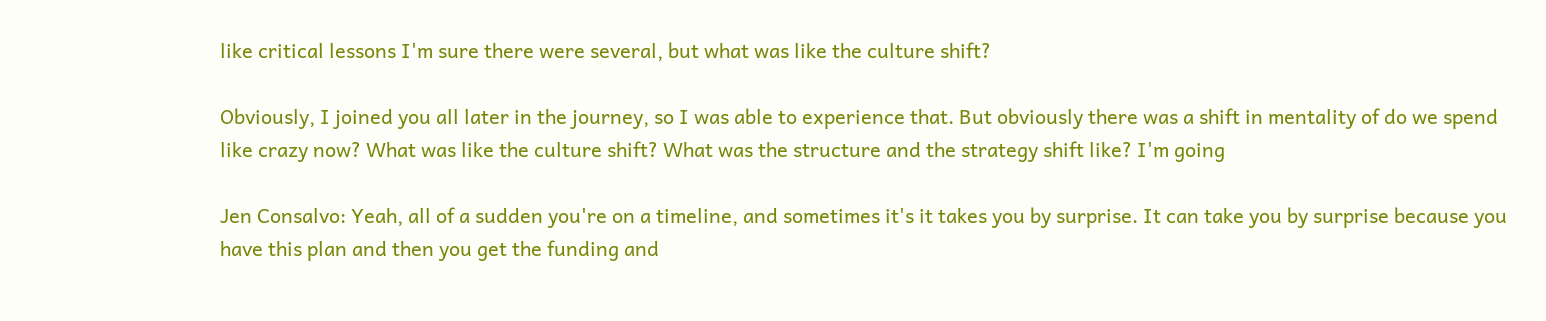like critical lessons I'm sure there were several, but what was like the culture shift?

Obviously, I joined you all later in the journey, so I was able to experience that. But obviously there was a shift in mentality of do we spend like crazy now? What was like the culture shift? What was the structure and the strategy shift like? I'm going

Jen Consalvo: Yeah, all of a sudden you're on a timeline, and sometimes it's it takes you by surprise. It can take you by surprise because you have this plan and then you get the funding and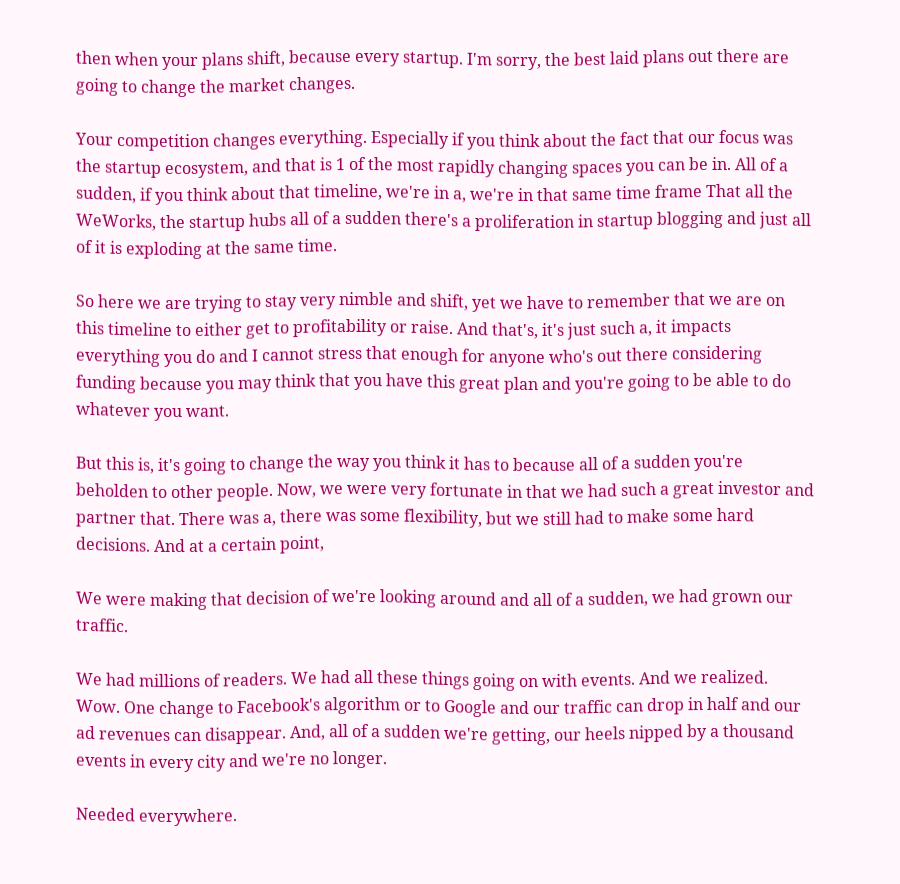then when your plans shift, because every startup. I'm sorry, the best laid plans out there are going to change the market changes.

Your competition changes everything. Especially if you think about the fact that our focus was the startup ecosystem, and that is 1 of the most rapidly changing spaces you can be in. All of a sudden, if you think about that timeline, we're in a, we're in that same time frame That all the WeWorks, the startup hubs all of a sudden there's a proliferation in startup blogging and just all of it is exploding at the same time.

So here we are trying to stay very nimble and shift, yet we have to remember that we are on this timeline to either get to profitability or raise. And that's, it's just such a, it impacts everything you do and I cannot stress that enough for anyone who's out there considering funding because you may think that you have this great plan and you're going to be able to do whatever you want.

But this is, it's going to change the way you think it has to because all of a sudden you're beholden to other people. Now, we were very fortunate in that we had such a great investor and partner that. There was a, there was some flexibility, but we still had to make some hard decisions. And at a certain point,

We were making that decision of we're looking around and all of a sudden, we had grown our traffic.

We had millions of readers. We had all these things going on with events. And we realized. Wow. One change to Facebook's algorithm or to Google and our traffic can drop in half and our ad revenues can disappear. And, all of a sudden we're getting, our heels nipped by a thousand events in every city and we're no longer.

Needed everywhere.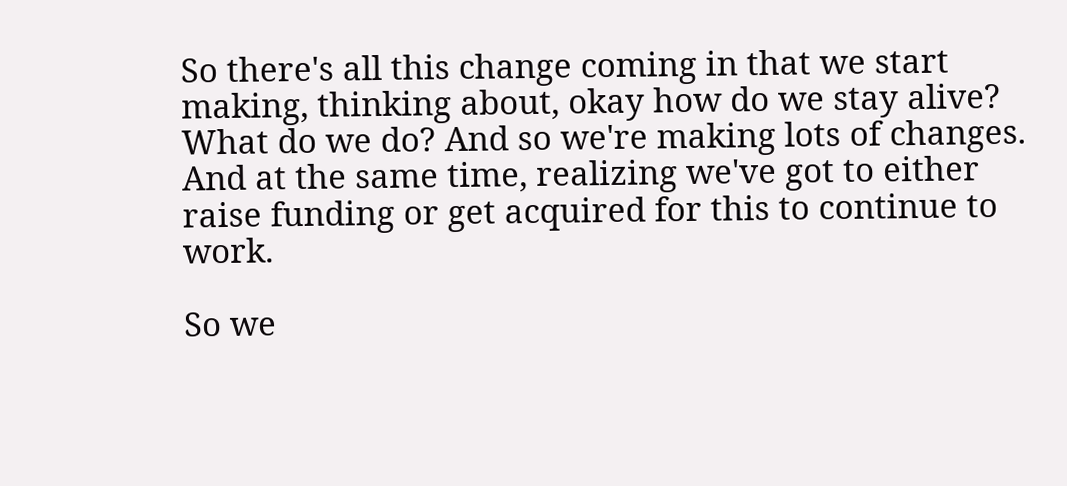So there's all this change coming in that we start making, thinking about, okay how do we stay alive? What do we do? And so we're making lots of changes. And at the same time, realizing we've got to either raise funding or get acquired for this to continue to work.

So we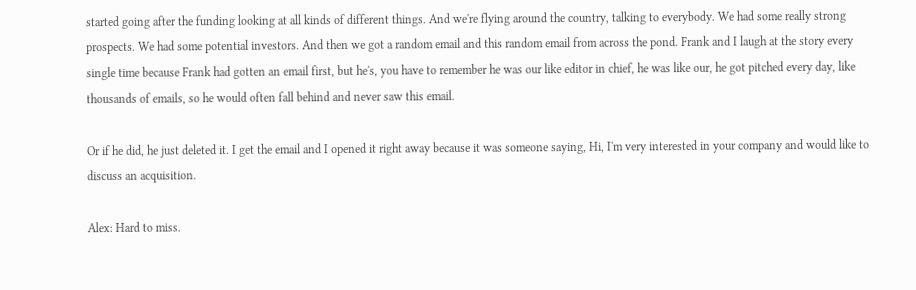started going after the funding looking at all kinds of different things. And we're flying around the country, talking to everybody. We had some really strong prospects. We had some potential investors. And then we got a random email and this random email from across the pond. Frank and I laugh at the story every single time because Frank had gotten an email first, but he's, you have to remember he was our like editor in chief, he was like our, he got pitched every day, like thousands of emails, so he would often fall behind and never saw this email.

Or if he did, he just deleted it. I get the email and I opened it right away because it was someone saying, Hi, I'm very interested in your company and would like to discuss an acquisition.

Alex: Hard to miss.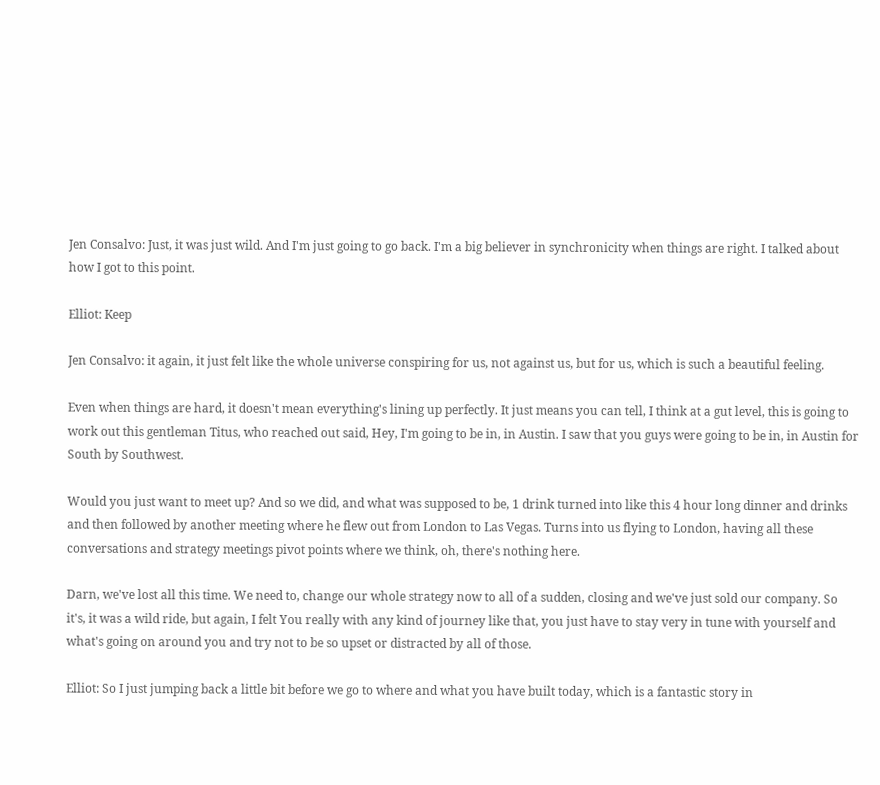Jen Consalvo: Just, it was just wild. And I'm just going to go back. I'm a big believer in synchronicity when things are right. I talked about how I got to this point.

Elliot: Keep

Jen Consalvo: it again, it just felt like the whole universe conspiring for us, not against us, but for us, which is such a beautiful feeling.

Even when things are hard, it doesn't mean everything's lining up perfectly. It just means you can tell, I think at a gut level, this is going to work out this gentleman Titus, who reached out said, Hey, I'm going to be in, in Austin. I saw that you guys were going to be in, in Austin for South by Southwest.

Would you just want to meet up? And so we did, and what was supposed to be, 1 drink turned into like this 4 hour long dinner and drinks and then followed by another meeting where he flew out from London to Las Vegas. Turns into us flying to London, having all these conversations and strategy meetings pivot points where we think, oh, there's nothing here.

Darn, we've lost all this time. We need to, change our whole strategy now to all of a sudden, closing and we've just sold our company. So it's, it was a wild ride, but again, I felt You really with any kind of journey like that, you just have to stay very in tune with yourself and what's going on around you and try not to be so upset or distracted by all of those.

Elliot: So I just jumping back a little bit before we go to where and what you have built today, which is a fantastic story in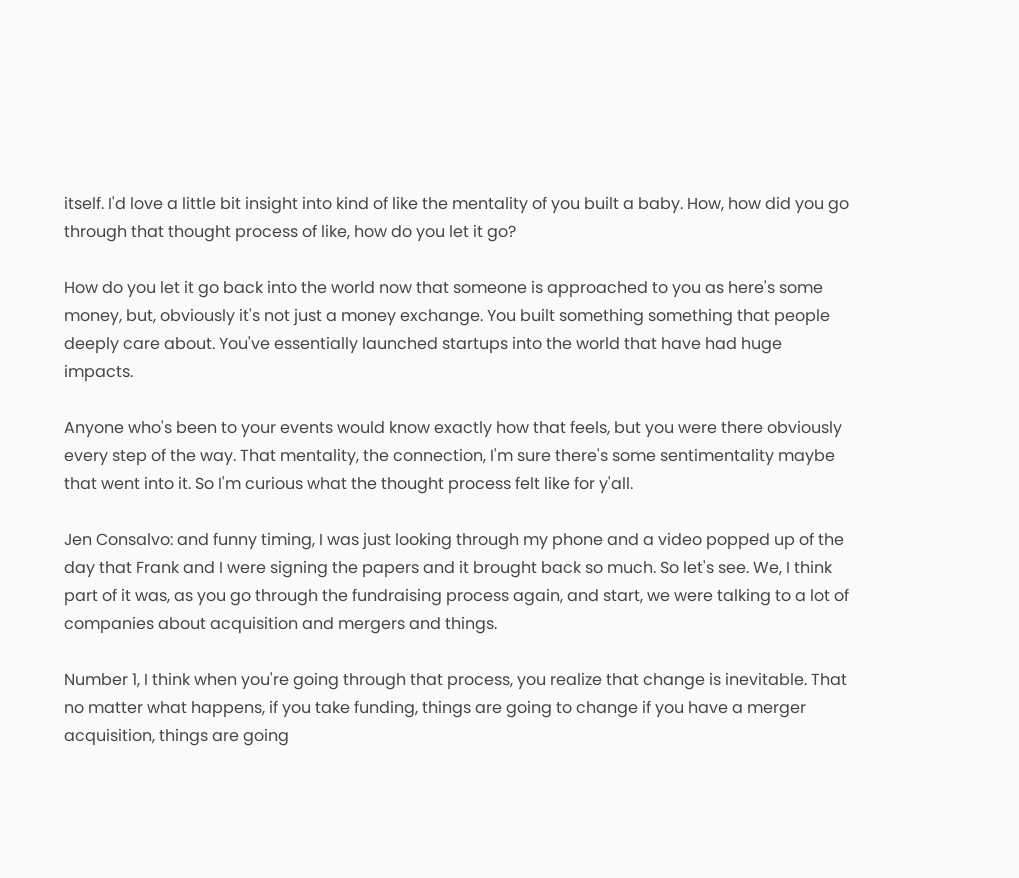itself. I'd love a little bit insight into kind of like the mentality of you built a baby. How, how did you go through that thought process of like, how do you let it go?

How do you let it go back into the world now that someone is approached to you as here's some money, but, obviously it's not just a money exchange. You built something something that people deeply care about. You've essentially launched startups into the world that have had huge impacts.

Anyone who's been to your events would know exactly how that feels, but you were there obviously every step of the way. That mentality, the connection, I'm sure there's some sentimentality maybe that went into it. So I'm curious what the thought process felt like for y'all.

Jen Consalvo: and funny timing, I was just looking through my phone and a video popped up of the day that Frank and I were signing the papers and it brought back so much. So let's see. We, I think part of it was, as you go through the fundraising process again, and start, we were talking to a lot of companies about acquisition and mergers and things.

Number 1, I think when you're going through that process, you realize that change is inevitable. That no matter what happens, if you take funding, things are going to change if you have a merger acquisition, things are going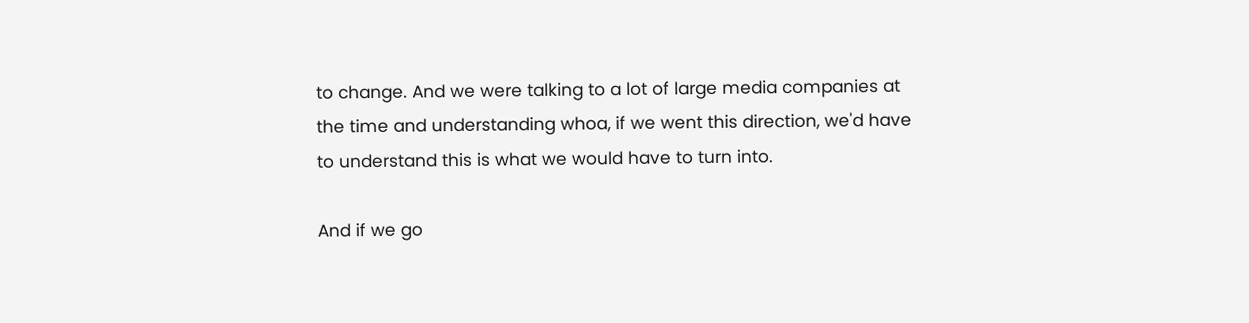to change. And we were talking to a lot of large media companies at the time and understanding whoa, if we went this direction, we'd have to understand this is what we would have to turn into.

And if we go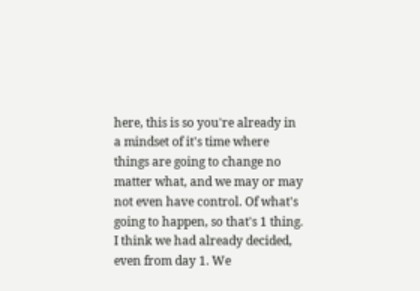here, this is so you're already in a mindset of it's time where things are going to change no matter what, and we may or may not even have control. Of what's going to happen, so that's 1 thing. I think we had already decided, even from day 1. We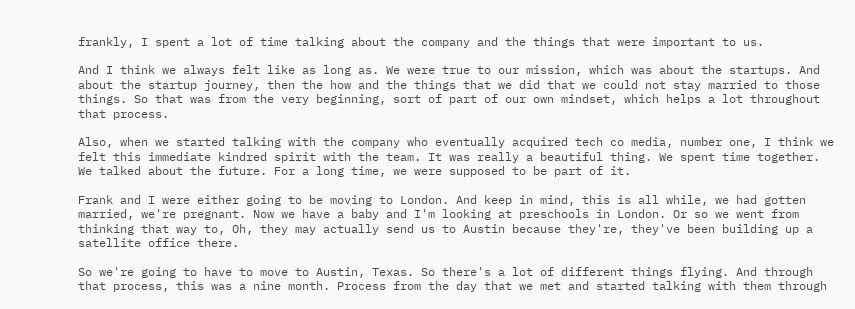frankly, I spent a lot of time talking about the company and the things that were important to us.

And I think we always felt like as long as. We were true to our mission, which was about the startups. And about the startup journey, then the how and the things that we did that we could not stay married to those things. So that was from the very beginning, sort of part of our own mindset, which helps a lot throughout that process.

Also, when we started talking with the company who eventually acquired tech co media, number one, I think we felt this immediate kindred spirit with the team. It was really a beautiful thing. We spent time together. We talked about the future. For a long time, we were supposed to be part of it.

Frank and I were either going to be moving to London. And keep in mind, this is all while, we had gotten married, we're pregnant. Now we have a baby and I'm looking at preschools in London. Or so we went from thinking that way to, Oh, they may actually send us to Austin because they're, they've been building up a satellite office there.

So we're going to have to move to Austin, Texas. So there's a lot of different things flying. And through that process, this was a nine month. Process from the day that we met and started talking with them through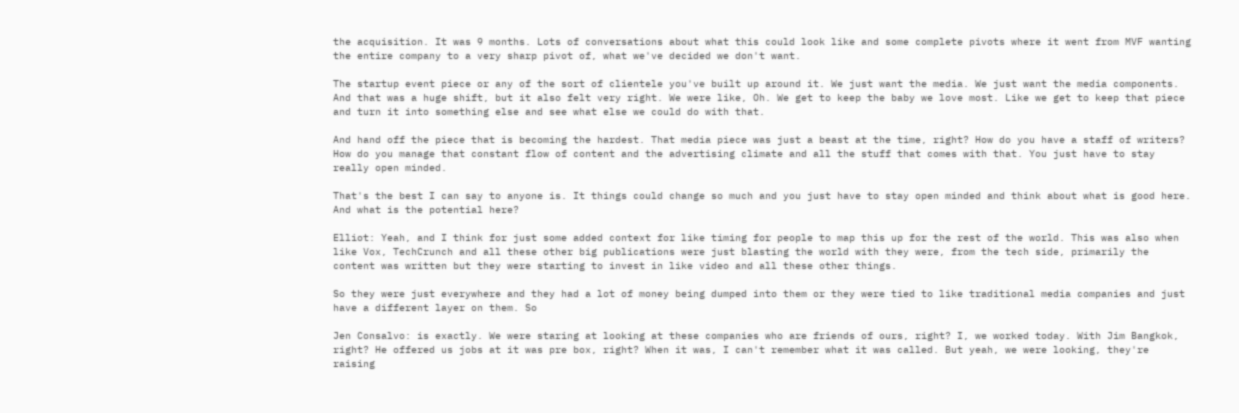the acquisition. It was 9 months. Lots of conversations about what this could look like and some complete pivots where it went from MVF wanting the entire company to a very sharp pivot of, what we've decided we don't want.

The startup event piece or any of the sort of clientele you've built up around it. We just want the media. We just want the media components. And that was a huge shift, but it also felt very right. We were like, Oh. We get to keep the baby we love most. Like we get to keep that piece and turn it into something else and see what else we could do with that.

And hand off the piece that is becoming the hardest. That media piece was just a beast at the time, right? How do you have a staff of writers? How do you manage that constant flow of content and the advertising climate and all the stuff that comes with that. You just have to stay really open minded.

That's the best I can say to anyone is. It things could change so much and you just have to stay open minded and think about what is good here. And what is the potential here?

Elliot: Yeah, and I think for just some added context for like timing for people to map this up for the rest of the world. This was also when like Vox, TechCrunch and all these other big publications were just blasting the world with they were, from the tech side, primarily the content was written but they were starting to invest in like video and all these other things.

So they were just everywhere and they had a lot of money being dumped into them or they were tied to like traditional media companies and just have a different layer on them. So

Jen Consalvo: is exactly. We were staring at looking at these companies who are friends of ours, right? I, we worked today. With Jim Bangkok, right? He offered us jobs at it was pre box, right? When it was, I can't remember what it was called. But yeah, we were looking, they're raising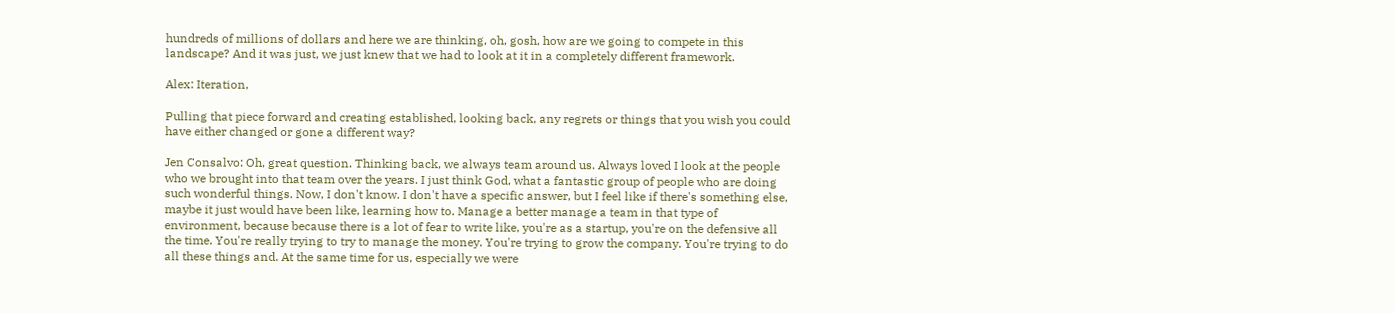hundreds of millions of dollars and here we are thinking, oh, gosh, how are we going to compete in this landscape? And it was just, we just knew that we had to look at it in a completely different framework.

Alex: Iteration,

Pulling that piece forward and creating established, looking back, any regrets or things that you wish you could have either changed or gone a different way?

Jen Consalvo: Oh, great question. Thinking back, we always team around us. Always loved I look at the people who we brought into that team over the years. I just think God, what a fantastic group of people who are doing such wonderful things. Now, I don't know. I don't have a specific answer, but I feel like if there's something else, maybe it just would have been like, learning how to. Manage a better manage a team in that type of environment, because because there is a lot of fear to write like, you're as a startup, you're on the defensive all the time. You're really trying to try to manage the money. You're trying to grow the company. You're trying to do all these things and. At the same time for us, especially we were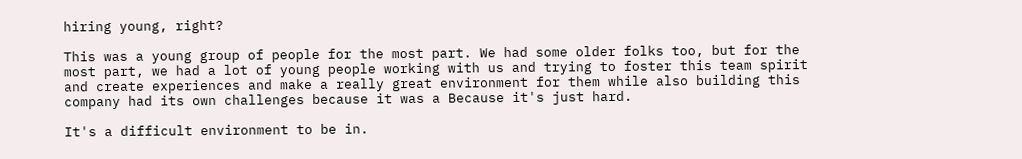hiring young, right?

This was a young group of people for the most part. We had some older folks too, but for the most part, we had a lot of young people working with us and trying to foster this team spirit and create experiences and make a really great environment for them while also building this company had its own challenges because it was a Because it's just hard.

It's a difficult environment to be in.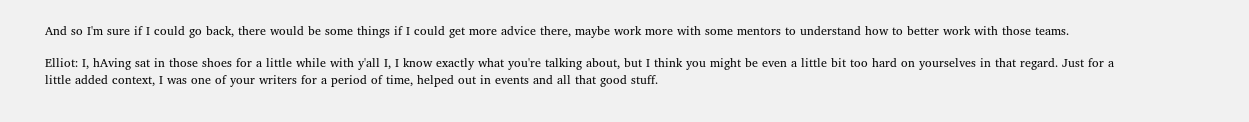And so I'm sure if I could go back, there would be some things if I could get more advice there, maybe work more with some mentors to understand how to better work with those teams.

Elliot: I, hAving sat in those shoes for a little while with y'all I, I know exactly what you're talking about, but I think you might be even a little bit too hard on yourselves in that regard. Just for a little added context, I was one of your writers for a period of time, helped out in events and all that good stuff.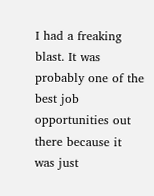I had a freaking blast. It was probably one of the best job opportunities out there because it was just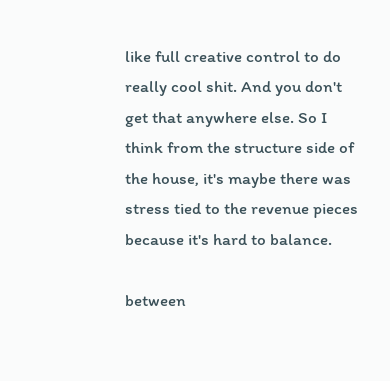like full creative control to do really cool shit. And you don't get that anywhere else. So I think from the structure side of the house, it's maybe there was stress tied to the revenue pieces because it's hard to balance.

between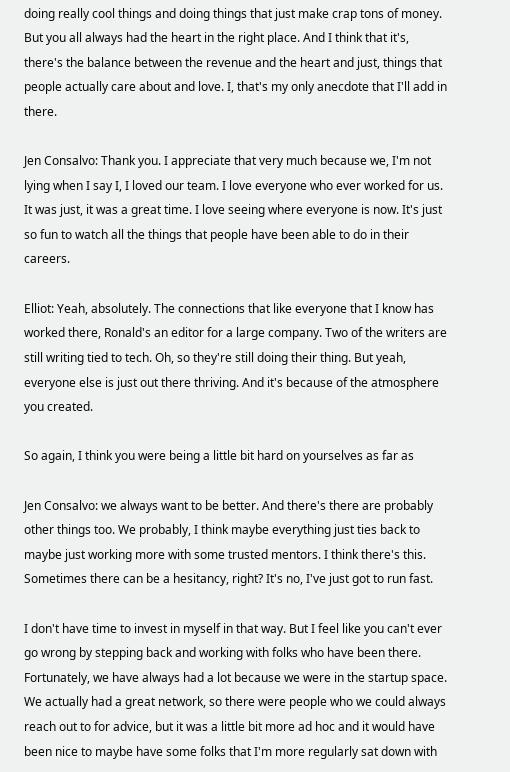doing really cool things and doing things that just make crap tons of money. But you all always had the heart in the right place. And I think that it's, there's the balance between the revenue and the heart and just, things that people actually care about and love. I, that's my only anecdote that I'll add in there.

Jen Consalvo: Thank you. I appreciate that very much because we, I'm not lying when I say I, I loved our team. I love everyone who ever worked for us. It was just, it was a great time. I love seeing where everyone is now. It's just so fun to watch all the things that people have been able to do in their careers.

Elliot: Yeah, absolutely. The connections that like everyone that I know has worked there, Ronald's an editor for a large company. Two of the writers are still writing tied to tech. Oh, so they're still doing their thing. But yeah, everyone else is just out there thriving. And it's because of the atmosphere you created.

So again, I think you were being a little bit hard on yourselves as far as

Jen Consalvo: we always want to be better. And there's there are probably other things too. We probably, I think maybe everything just ties back to maybe just working more with some trusted mentors. I think there's this. Sometimes there can be a hesitancy, right? It's no, I've just got to run fast.

I don't have time to invest in myself in that way. But I feel like you can't ever go wrong by stepping back and working with folks who have been there. Fortunately, we have always had a lot because we were in the startup space. We actually had a great network, so there were people who we could always reach out to for advice, but it was a little bit more ad hoc and it would have been nice to maybe have some folks that I'm more regularly sat down with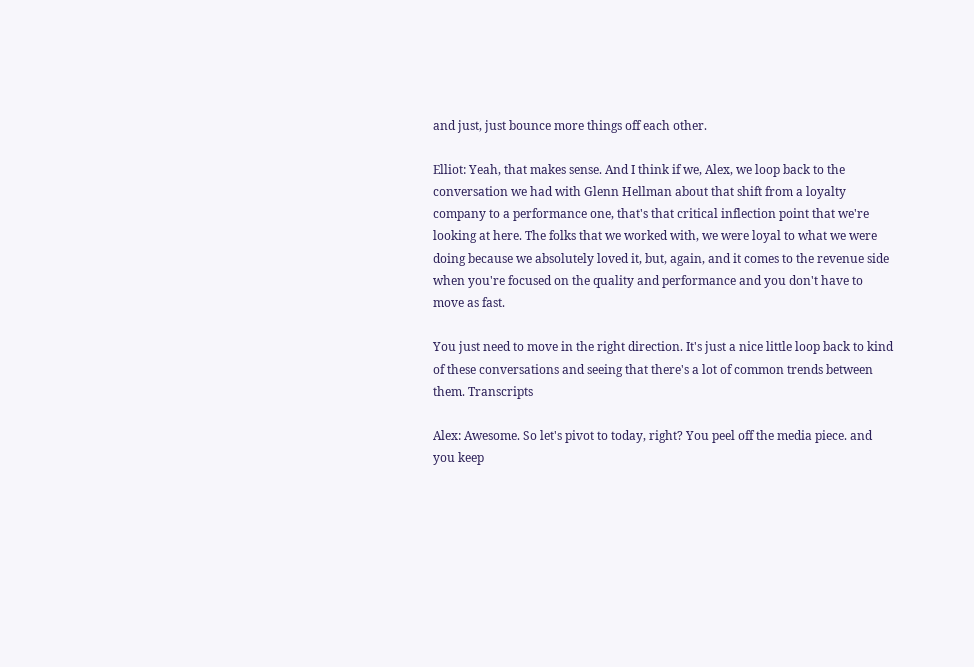and just, just bounce more things off each other.

Elliot: Yeah, that makes sense. And I think if we, Alex, we loop back to the conversation we had with Glenn Hellman about that shift from a loyalty company to a performance one, that's that critical inflection point that we're looking at here. The folks that we worked with, we were loyal to what we were doing because we absolutely loved it, but, again, and it comes to the revenue side when you're focused on the quality and performance and you don't have to move as fast.

You just need to move in the right direction. It's just a nice little loop back to kind of these conversations and seeing that there's a lot of common trends between them. Transcripts

Alex: Awesome. So let's pivot to today, right? You peel off the media piece. and you keep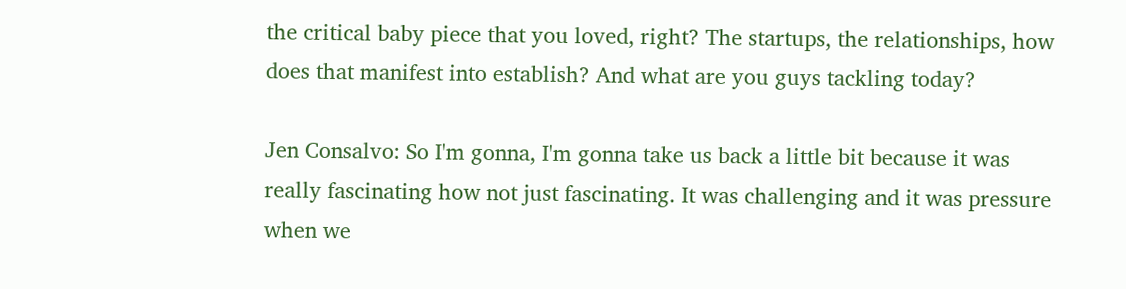the critical baby piece that you loved, right? The startups, the relationships, how does that manifest into establish? And what are you guys tackling today?

Jen Consalvo: So I'm gonna, I'm gonna take us back a little bit because it was really fascinating how not just fascinating. It was challenging and it was pressure when we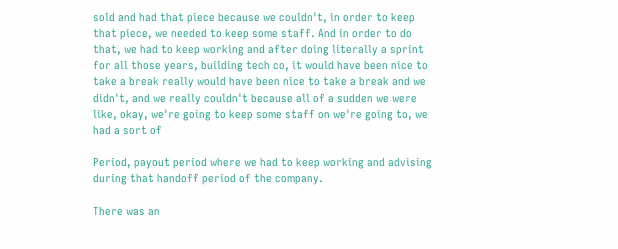sold and had that piece because we couldn't, in order to keep that piece, we needed to keep some staff. And in order to do that, we had to keep working and after doing literally a sprint for all those years, building tech co, it would have been nice to take a break really would have been nice to take a break and we didn't, and we really couldn't because all of a sudden we were like, okay, we're going to keep some staff on we're going to, we had a sort of

Period, payout period where we had to keep working and advising during that handoff period of the company.

There was an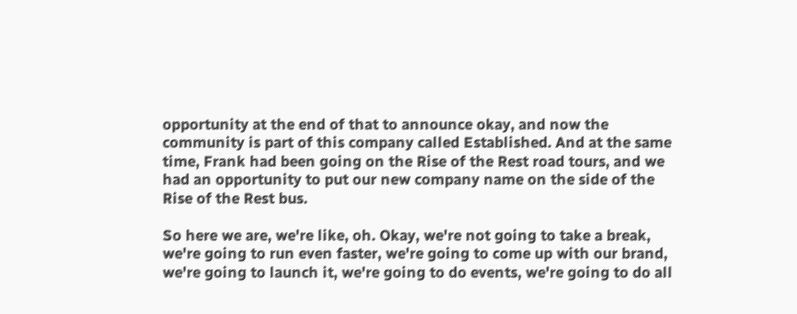opportunity at the end of that to announce okay, and now the community is part of this company called Established. And at the same time, Frank had been going on the Rise of the Rest road tours, and we had an opportunity to put our new company name on the side of the Rise of the Rest bus.

So here we are, we're like, oh. Okay, we're not going to take a break, we're going to run even faster, we're going to come up with our brand, we're going to launch it, we're going to do events, we're going to do all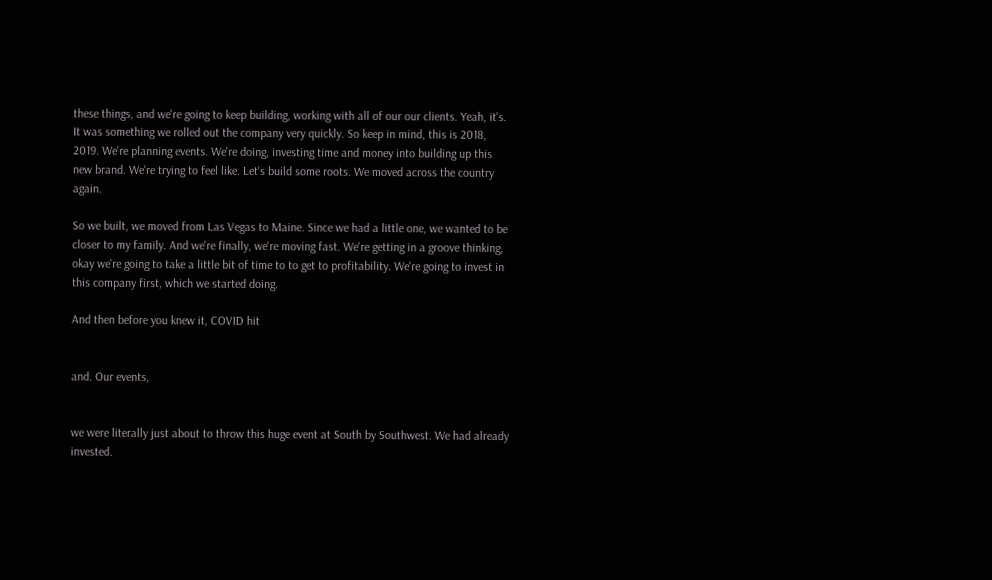these things, and we're going to keep building, working with all of our our clients. Yeah, it's. It was something we rolled out the company very quickly. So keep in mind, this is 2018, 2019. We're planning events. We're doing, investing time and money into building up this new brand. We're trying to feel like. Let's build some roots. We moved across the country again.

So we built, we moved from Las Vegas to Maine. Since we had a little one, we wanted to be closer to my family. And we're finally, we're moving fast. We're getting in a groove thinking, okay we're going to take a little bit of time to to get to profitability. We're going to invest in this company first, which we started doing.

And then before you knew it, COVID hit


and. Our events,


we were literally just about to throw this huge event at South by Southwest. We had already invested.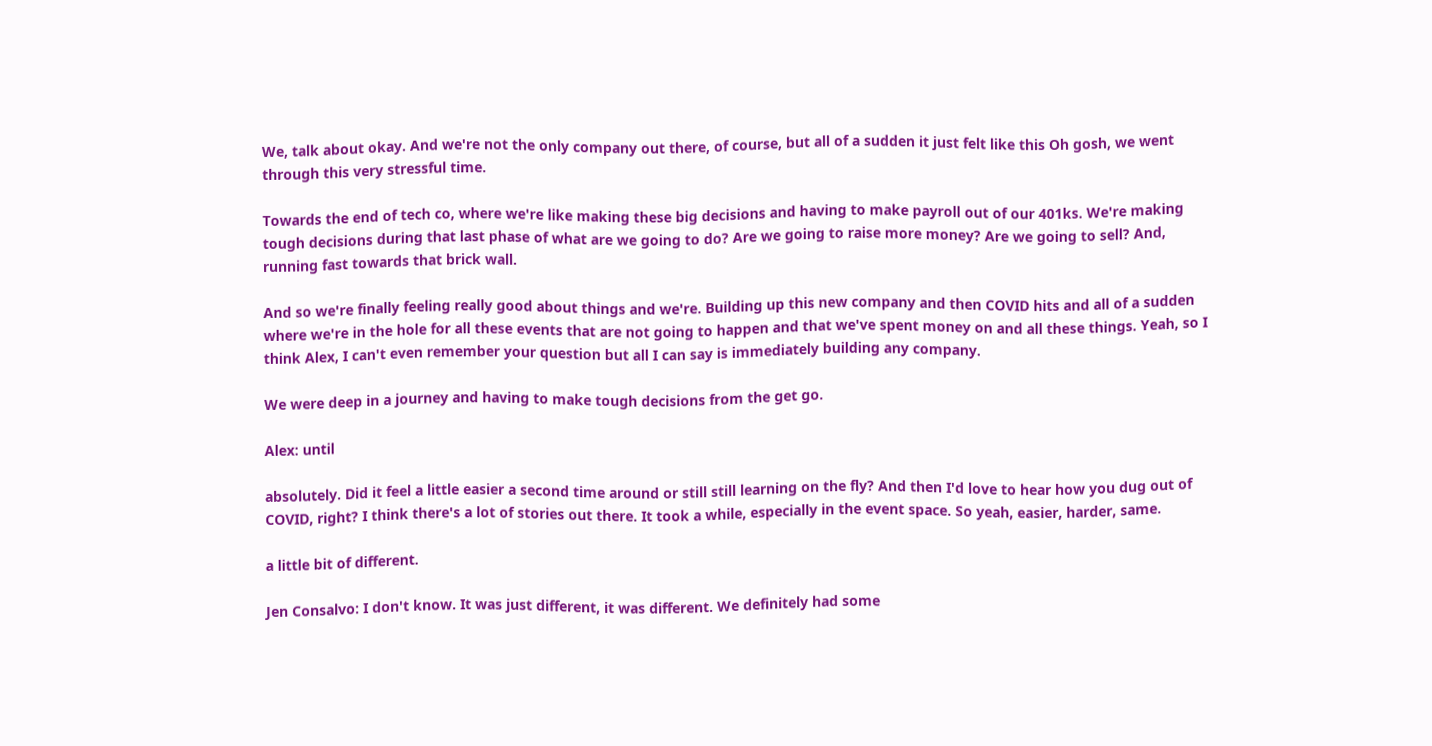We, talk about okay. And we're not the only company out there, of course, but all of a sudden it just felt like this Oh gosh, we went through this very stressful time.

Towards the end of tech co, where we're like making these big decisions and having to make payroll out of our 401ks. We're making tough decisions during that last phase of what are we going to do? Are we going to raise more money? Are we going to sell? And, running fast towards that brick wall.

And so we're finally feeling really good about things and we're. Building up this new company and then COVID hits and all of a sudden where we're in the hole for all these events that are not going to happen and that we've spent money on and all these things. Yeah, so I think Alex, I can't even remember your question but all I can say is immediately building any company.

We were deep in a journey and having to make tough decisions from the get go.

Alex: until

absolutely. Did it feel a little easier a second time around or still still learning on the fly? And then I'd love to hear how you dug out of COVID, right? I think there's a lot of stories out there. It took a while, especially in the event space. So yeah, easier, harder, same.

a little bit of different.

Jen Consalvo: I don't know. It was just different, it was different. We definitely had some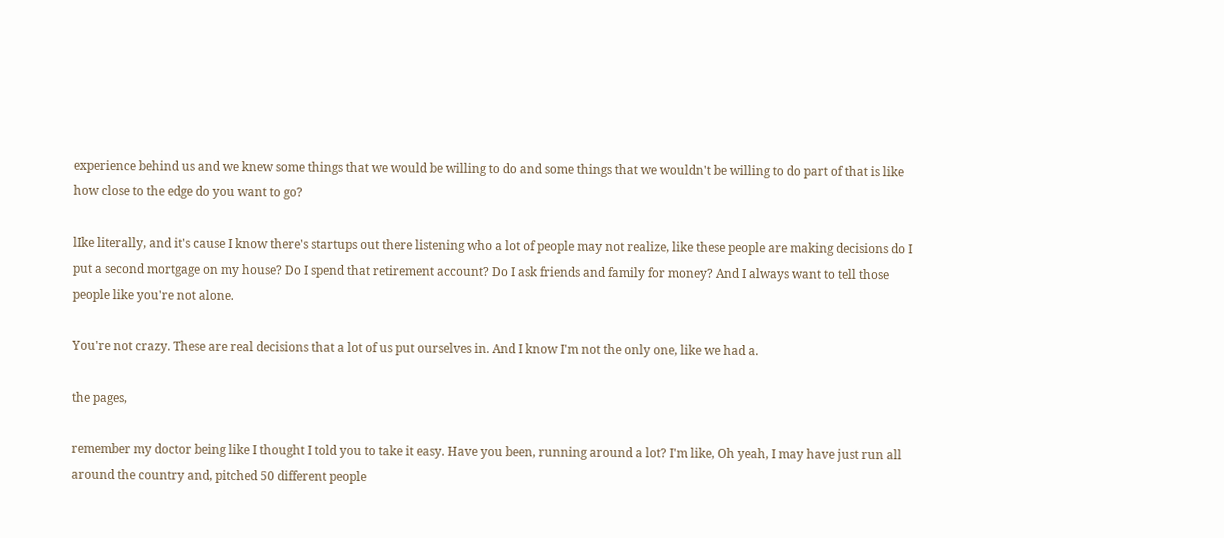experience behind us and we knew some things that we would be willing to do and some things that we wouldn't be willing to do part of that is like how close to the edge do you want to go?

lIke literally, and it's cause I know there's startups out there listening who a lot of people may not realize, like these people are making decisions do I put a second mortgage on my house? Do I spend that retirement account? Do I ask friends and family for money? And I always want to tell those people like you're not alone.

You're not crazy. These are real decisions that a lot of us put ourselves in. And I know I'm not the only one, like we had a.

the pages,

remember my doctor being like I thought I told you to take it easy. Have you been, running around a lot? I'm like, Oh yeah, I may have just run all around the country and, pitched 50 different people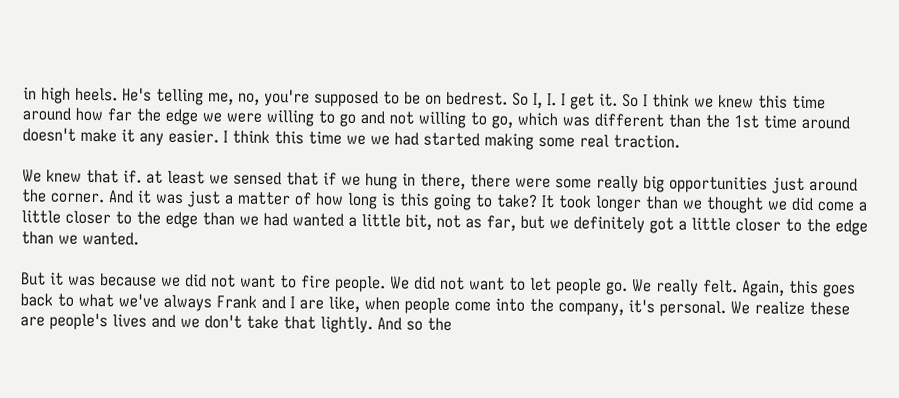in high heels. He's telling me, no, you're supposed to be on bedrest. So I, I. I get it. So I think we knew this time around how far the edge we were willing to go and not willing to go, which was different than the 1st time around doesn't make it any easier. I think this time we we had started making some real traction.

We knew that if. at least we sensed that if we hung in there, there were some really big opportunities just around the corner. And it was just a matter of how long is this going to take? It took longer than we thought we did come a little closer to the edge than we had wanted a little bit, not as far, but we definitely got a little closer to the edge than we wanted.

But it was because we did not want to fire people. We did not want to let people go. We really felt. Again, this goes back to what we've always Frank and I are like, when people come into the company, it's personal. We realize these are people's lives and we don't take that lightly. And so the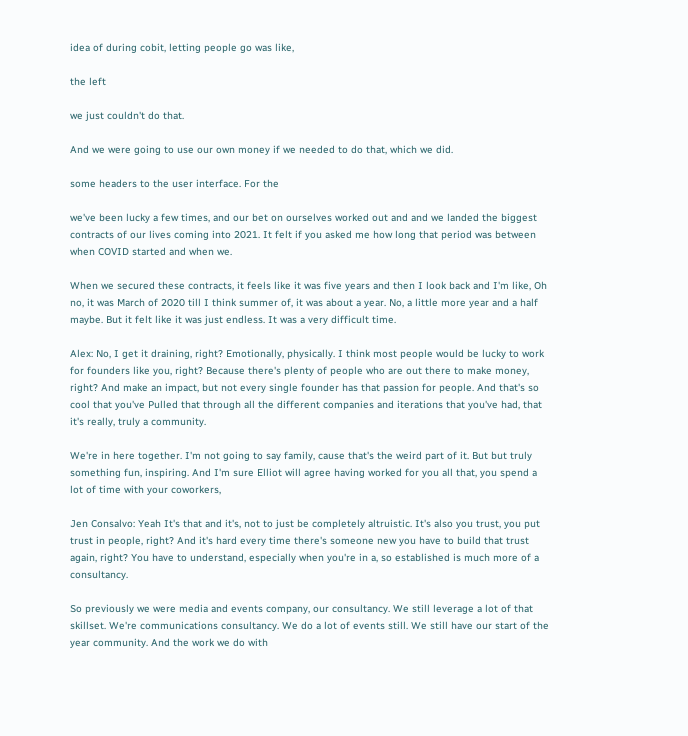idea of during cobit, letting people go was like,

the left

we just couldn't do that.

And we were going to use our own money if we needed to do that, which we did.

some headers to the user interface. For the

we've been lucky a few times, and our bet on ourselves worked out and and we landed the biggest contracts of our lives coming into 2021. It felt if you asked me how long that period was between when COVID started and when we.

When we secured these contracts, it feels like it was five years and then I look back and I'm like, Oh no, it was March of 2020 till I think summer of, it was about a year. No, a little more year and a half maybe. But it felt like it was just endless. It was a very difficult time.

Alex: No, I get it draining, right? Emotionally, physically. I think most people would be lucky to work for founders like you, right? Because there's plenty of people who are out there to make money, right? And make an impact, but not every single founder has that passion for people. And that's so cool that you've Pulled that through all the different companies and iterations that you've had, that it's really, truly a community.

We're in here together. I'm not going to say family, cause that's the weird part of it. But but truly something fun, inspiring. And I'm sure Elliot will agree having worked for you all that, you spend a lot of time with your coworkers,

Jen Consalvo: Yeah It's that and it's, not to just be completely altruistic. It's also you trust, you put trust in people, right? And it's hard every time there's someone new you have to build that trust again, right? You have to understand, especially when you're in a, so established is much more of a consultancy.

So previously we were media and events company, our consultancy. We still leverage a lot of that skillset. We're communications consultancy. We do a lot of events still. We still have our start of the year community. And the work we do with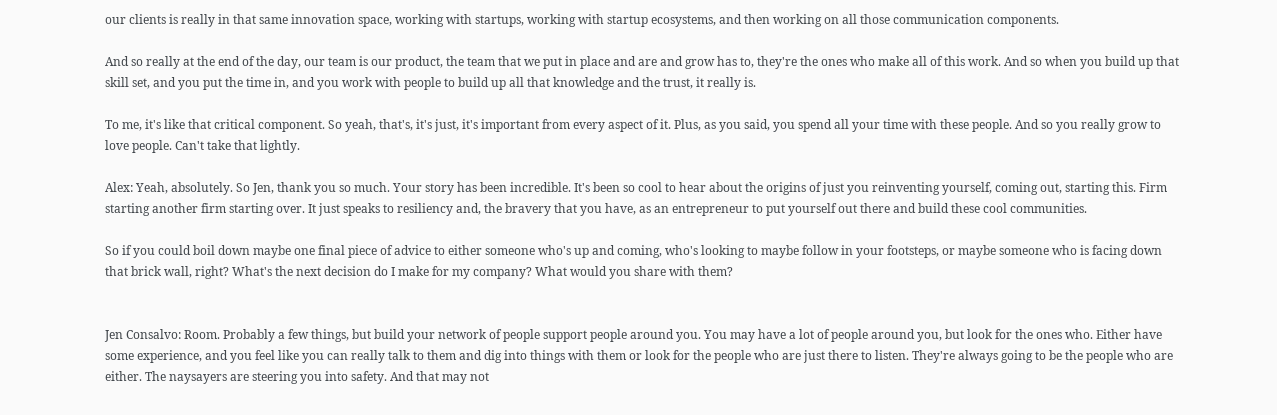our clients is really in that same innovation space, working with startups, working with startup ecosystems, and then working on all those communication components.

And so really at the end of the day, our team is our product, the team that we put in place and are and grow has to, they're the ones who make all of this work. And so when you build up that skill set, and you put the time in, and you work with people to build up all that knowledge and the trust, it really is.

To me, it's like that critical component. So yeah, that's, it's just, it's important from every aspect of it. Plus, as you said, you spend all your time with these people. And so you really grow to love people. Can't take that lightly.

Alex: Yeah, absolutely. So Jen, thank you so much. Your story has been incredible. It's been so cool to hear about the origins of just you reinventing yourself, coming out, starting this. Firm starting another firm starting over. It just speaks to resiliency and, the bravery that you have, as an entrepreneur to put yourself out there and build these cool communities.

So if you could boil down maybe one final piece of advice to either someone who's up and coming, who's looking to maybe follow in your footsteps, or maybe someone who is facing down that brick wall, right? What's the next decision do I make for my company? What would you share with them?


Jen Consalvo: Room. Probably a few things, but build your network of people support people around you. You may have a lot of people around you, but look for the ones who. Either have some experience, and you feel like you can really talk to them and dig into things with them or look for the people who are just there to listen. They're always going to be the people who are either. The naysayers are steering you into safety. And that may not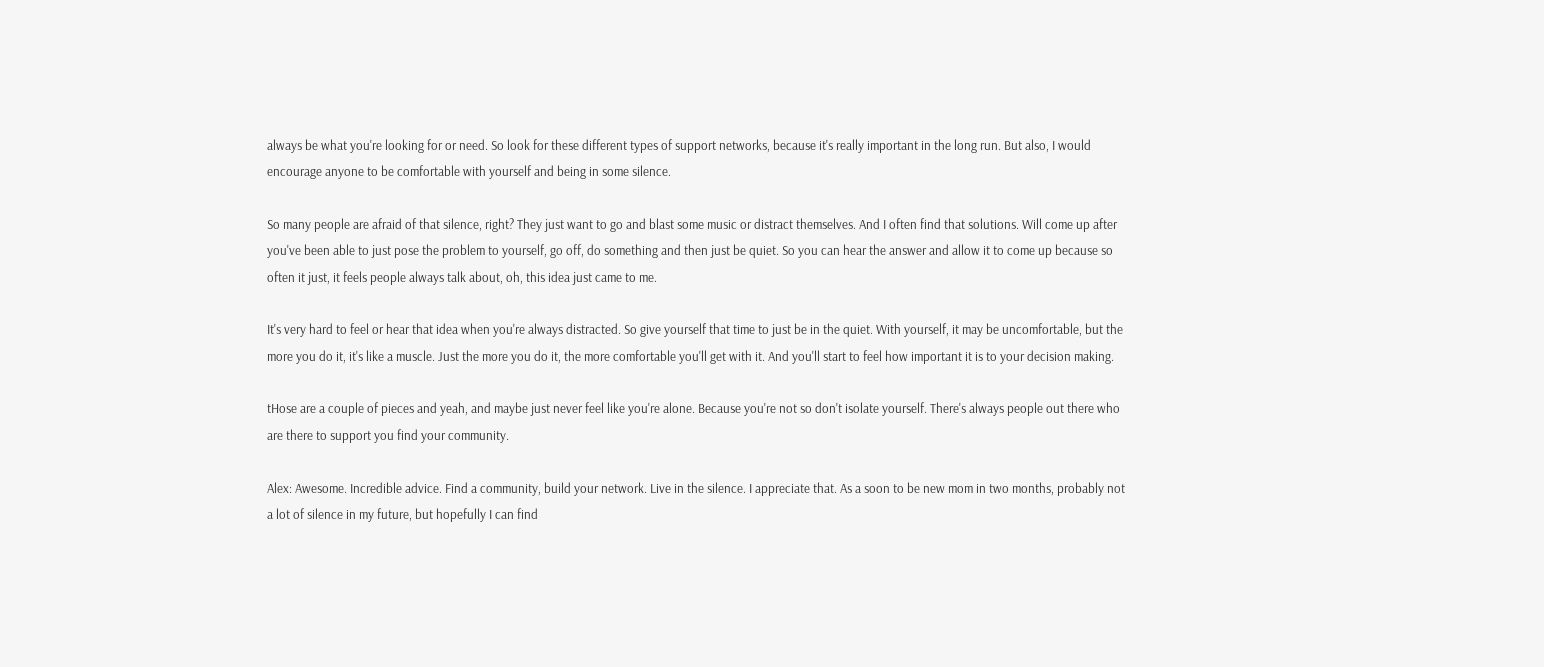always be what you're looking for or need. So look for these different types of support networks, because it's really important in the long run. But also, I would encourage anyone to be comfortable with yourself and being in some silence.

So many people are afraid of that silence, right? They just want to go and blast some music or distract themselves. And I often find that solutions. Will come up after you've been able to just pose the problem to yourself, go off, do something and then just be quiet. So you can hear the answer and allow it to come up because so often it just, it feels people always talk about, oh, this idea just came to me.

It's very hard to feel or hear that idea when you're always distracted. So give yourself that time to just be in the quiet. With yourself, it may be uncomfortable, but the more you do it, it's like a muscle. Just the more you do it, the more comfortable you'll get with it. And you'll start to feel how important it is to your decision making.

tHose are a couple of pieces and yeah, and maybe just never feel like you're alone. Because you're not so don't isolate yourself. There's always people out there who are there to support you find your community.

Alex: Awesome. Incredible advice. Find a community, build your network. Live in the silence. I appreciate that. As a soon to be new mom in two months, probably not a lot of silence in my future, but hopefully I can find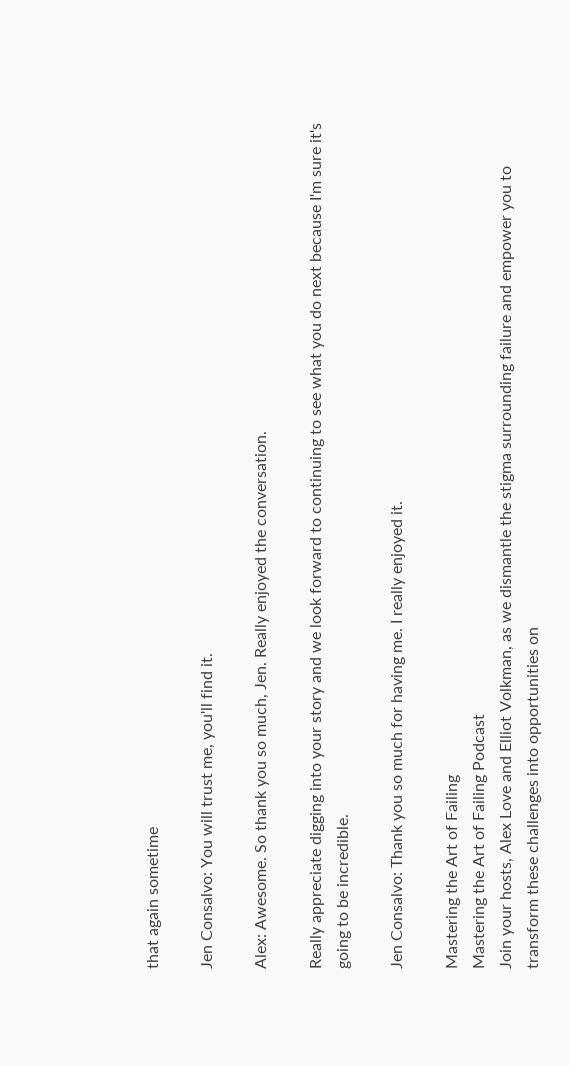that again sometime

Jen Consalvo: You will trust me, you'll find it.

Alex: Awesome. So thank you so much, Jen. Really enjoyed the conversation.

Really appreciate digging into your story and we look forward to continuing to see what you do next because I'm sure it's going to be incredible.

Jen Consalvo: Thank you so much for having me. I really enjoyed it.

Mastering the Art of Failing
Mastering the Art of Failing Podcast
Join your hosts, Alex Love and Elliot Volkman, as we dismantle the stigma surrounding failure and empower you to transform these challenges into opportunities on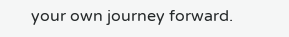your own journey forward.